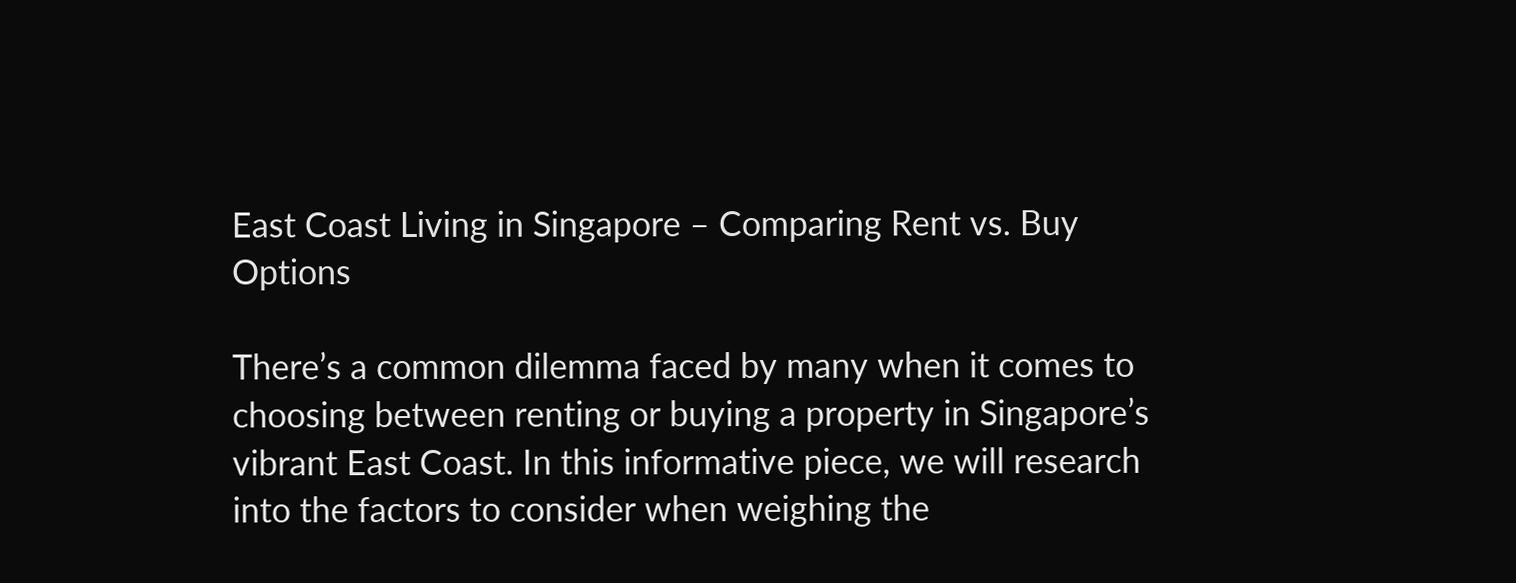East Coast Living in Singapore – Comparing Rent vs. Buy Options

There’s a common dilemma faced by many when it comes to choosing between renting or buying a property in Singapore’s vibrant East Coast. In this informative piece, we will research into the factors to consider when weighing the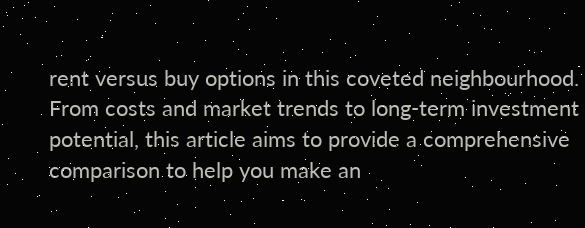rent versus buy options in this coveted neighbourhood. From costs and market trends to long-term investment potential, this article aims to provide a comprehensive comparison to help you make an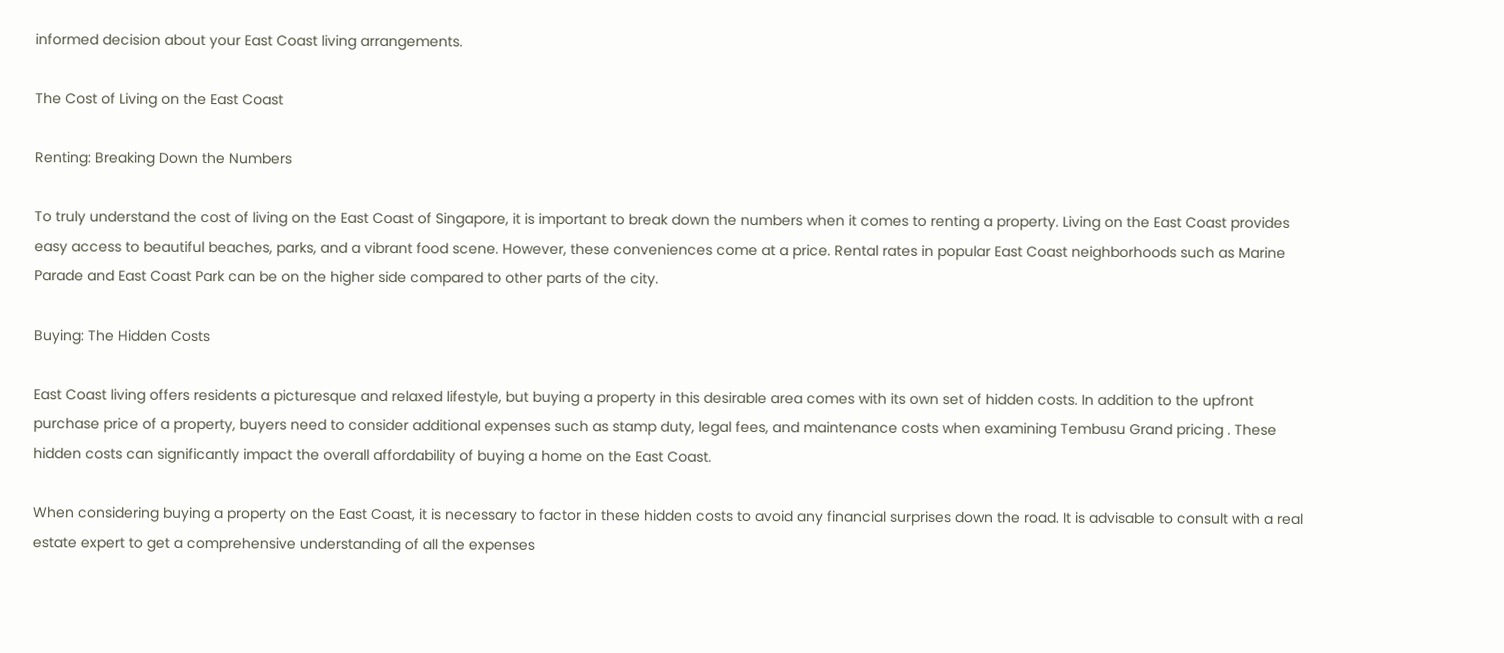informed decision about your East Coast living arrangements.

The Cost of Living on the East Coast

Renting: Breaking Down the Numbers

To truly understand the cost of living on the East Coast of Singapore, it is important to break down the numbers when it comes to renting a property. Living on the East Coast provides easy access to beautiful beaches, parks, and a vibrant food scene. However, these conveniences come at a price. Rental rates in popular East Coast neighborhoods such as Marine Parade and East Coast Park can be on the higher side compared to other parts of the city.

Buying: The Hidden Costs

East Coast living offers residents a picturesque and relaxed lifestyle, but buying a property in this desirable area comes with its own set of hidden costs. In addition to the upfront purchase price of a property, buyers need to consider additional expenses such as stamp duty, legal fees, and maintenance costs when examining Tembusu Grand pricing . These hidden costs can significantly impact the overall affordability of buying a home on the East Coast.

When considering buying a property on the East Coast, it is necessary to factor in these hidden costs to avoid any financial surprises down the road. It is advisable to consult with a real estate expert to get a comprehensive understanding of all the expenses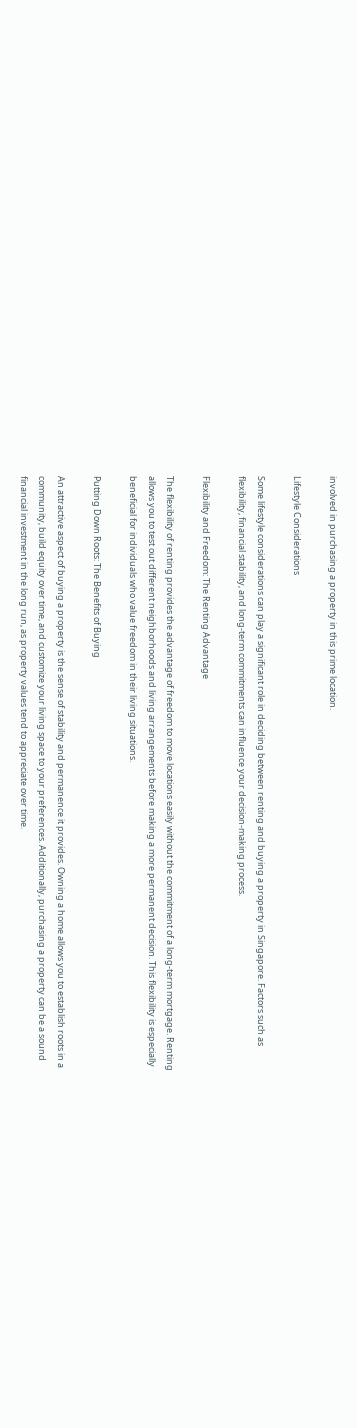involved in purchasing a property in this prime location.

Lifestyle Considerations

Some lifestyle considerations can play a significant role in deciding between renting and buying a property in Singapore. Factors such as flexibility, financial stability, and long-term commitments can influence your decision-making process.

Flexibility and Freedom: The Renting Advantage

The flexibility of renting provides the advantage of freedom to move locations easily without the commitment of a long-term mortgage. Renting allows you to test out different neighborhoods and living arrangements before making a more permanent decision. This flexibility is especially beneficial for individuals who value freedom in their living situations.

Putting Down Roots: The Benefits of Buying

An attractive aspect of buying a property is the sense of stability and permanence it provides. Owning a home allows you to establish roots in a community, build equity over time, and customize your living space to your preferences. Additionally, purchasing a property can be a sound financial investment in the long run, as property values tend to appreciate over time.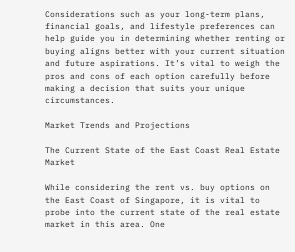Considerations such as your long-term plans, financial goals, and lifestyle preferences can help guide you in determining whether renting or buying aligns better with your current situation and future aspirations. It’s vital to weigh the pros and cons of each option carefully before making a decision that suits your unique circumstances.

Market Trends and Projections

The Current State of the East Coast Real Estate Market

While considering the rent vs. buy options on the East Coast of Singapore, it is vital to probe into the current state of the real estate market in this area. One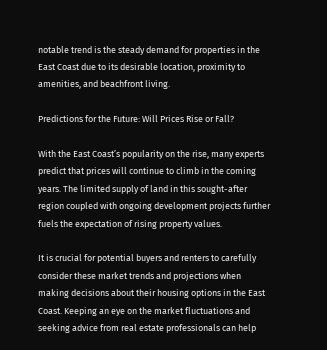notable trend is the steady demand for properties in the East Coast due to its desirable location, proximity to amenities, and beachfront living.

Predictions for the Future: Will Prices Rise or Fall?

With the East Coast’s popularity on the rise, many experts predict that prices will continue to climb in the coming years. The limited supply of land in this sought-after region coupled with ongoing development projects further fuels the expectation of rising property values.

It is crucial for potential buyers and renters to carefully consider these market trends and projections when making decisions about their housing options in the East Coast. Keeping an eye on the market fluctuations and seeking advice from real estate professionals can help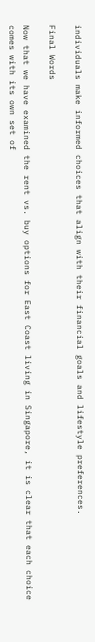individuals make informed choices that align with their financial goals and lifestyle preferences.

Final Words

Now that we have examined the rent vs. buy options for East Coast living in Singapore, it is clear that each choice comes with its own set of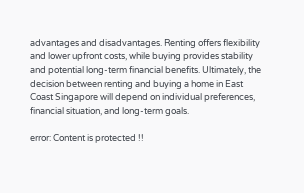advantages and disadvantages. Renting offers flexibility and lower upfront costs, while buying provides stability and potential long-term financial benefits. Ultimately, the decision between renting and buying a home in East Coast Singapore will depend on individual preferences, financial situation, and long-term goals.

error: Content is protected !!